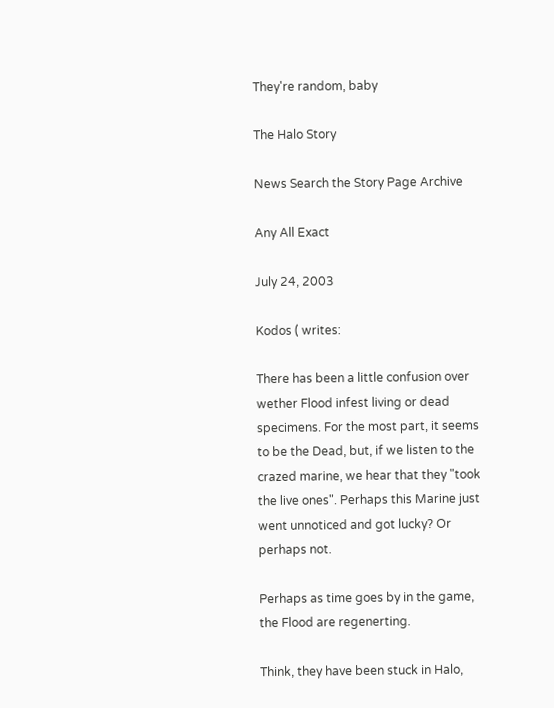They're random, baby

The Halo Story

News Search the Story Page Archive

Any All Exact

July 24, 2003

Kodos ( writes:

There has been a little confusion over wether Flood infest living or dead specimens. For the most part, it seems to be the Dead, but, if we listen to the crazed marine, we hear that they "took the live ones". Perhaps this Marine just went unnoticed and got lucky? Or perhaps not.

Perhaps as time goes by in the game, the Flood are regenerting.

Think, they have been stuck in Halo,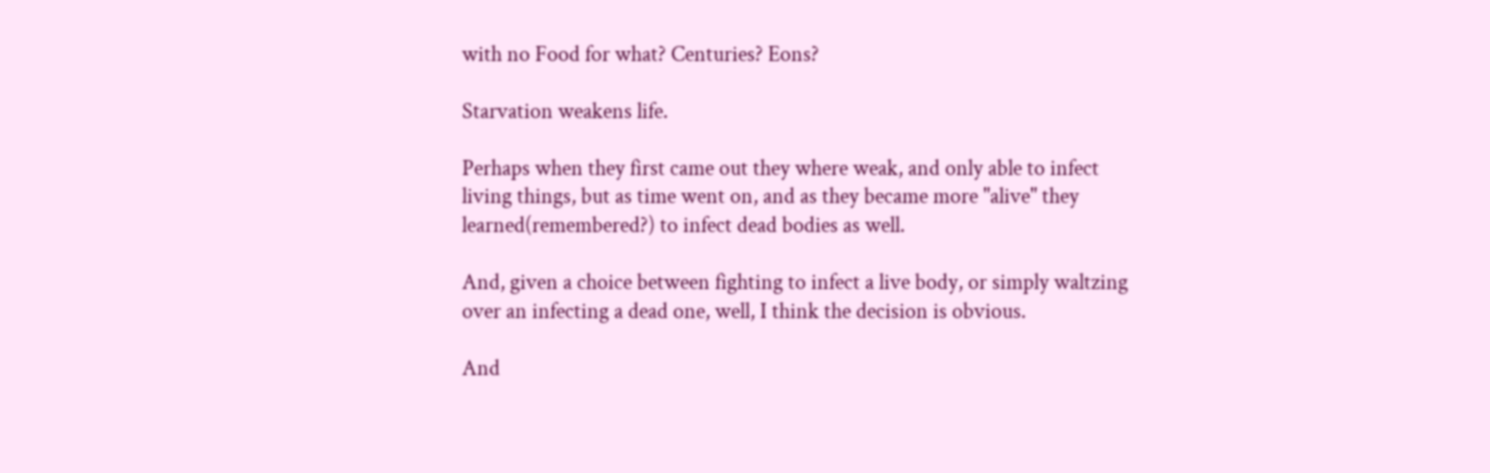with no Food for what? Centuries? Eons?

Starvation weakens life.

Perhaps when they first came out they where weak, and only able to infect living things, but as time went on, and as they became more "alive" they learned(remembered?) to infect dead bodies as well.

And, given a choice between fighting to infect a live body, or simply waltzing over an infecting a dead one, well, I think the decision is obvious.

And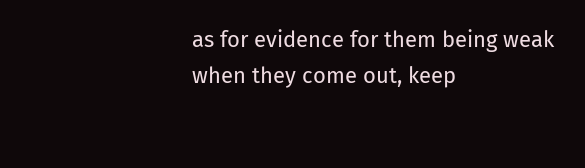as for evidence for them being weak when they come out, keep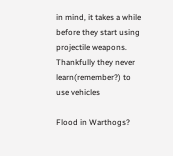in mind, it takes a while before they start using projectile weapons. Thankfully they never learn(remember?) to use vehicles

Flood in Warthogs?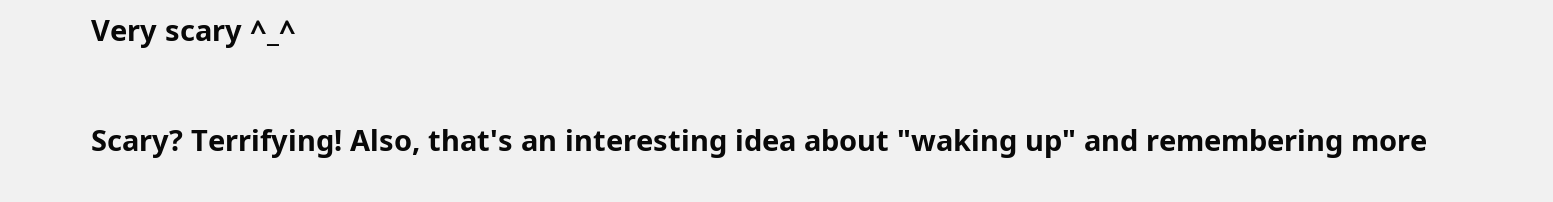Very scary ^_^

Scary? Terrifying! Also, that's an interesting idea about "waking up" and remembering more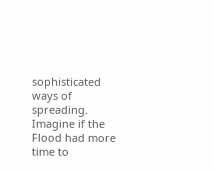sophisticated ways of spreading. Imagine if the Flood had more time to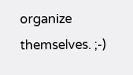organize themselves. ;-)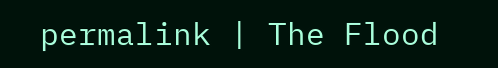permalink | The Flood